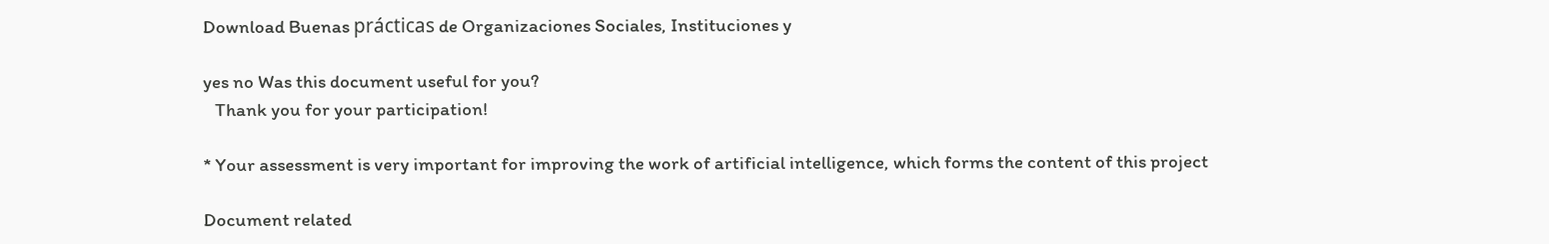Download Buenas prácticas de Organizaciones Sociales, Instituciones y

yes no Was this document useful for you?
   Thank you for your participation!

* Your assessment is very important for improving the work of artificial intelligence, which forms the content of this project

Document related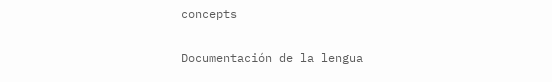concepts

Documentación de la lengua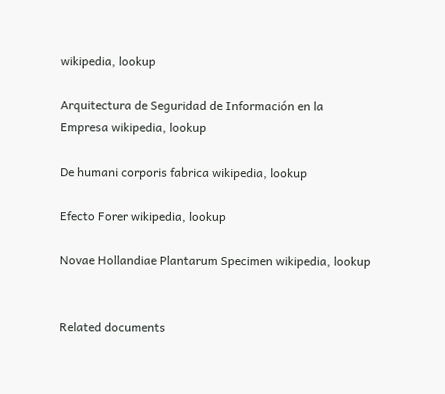wikipedia, lookup

Arquitectura de Seguridad de Información en la Empresa wikipedia, lookup

De humani corporis fabrica wikipedia, lookup

Efecto Forer wikipedia, lookup

Novae Hollandiae Plantarum Specimen wikipedia, lookup


Related documents